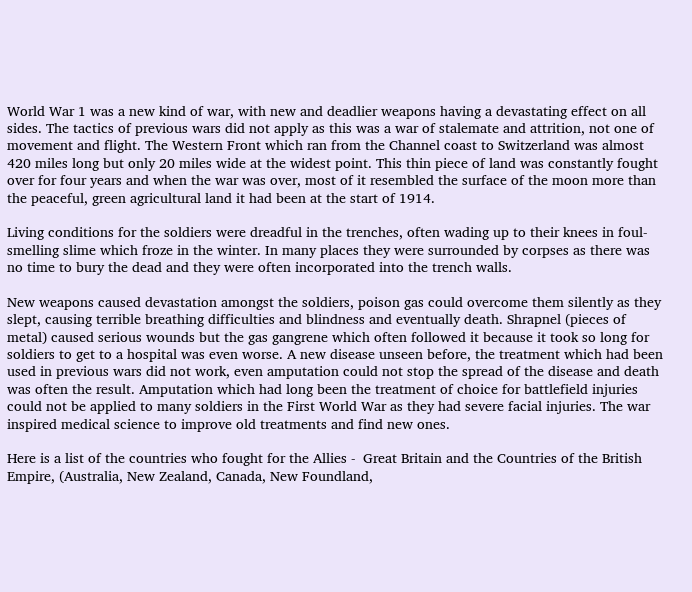World War 1 was a new kind of war, with new and deadlier weapons having a devastating effect on all sides. The tactics of previous wars did not apply as this was a war of stalemate and attrition, not one of movement and flight. The Western Front which ran from the Channel coast to Switzerland was almost 420 miles long but only 20 miles wide at the widest point. This thin piece of land was constantly fought over for four years and when the war was over, most of it resembled the surface of the moon more than the peaceful, green agricultural land it had been at the start of 1914.

Living conditions for the soldiers were dreadful in the trenches, often wading up to their knees in foul-smelling slime which froze in the winter. In many places they were surrounded by corpses as there was no time to bury the dead and they were often incorporated into the trench walls.

New weapons caused devastation amongst the soldiers, poison gas could overcome them silently as they slept, causing terrible breathing difficulties and blindness and eventually death. Shrapnel (pieces of metal) caused serious wounds but the gas gangrene which often followed it because it took so long for soldiers to get to a hospital was even worse. A new disease unseen before, the treatment which had been used in previous wars did not work, even amputation could not stop the spread of the disease and death was often the result. Amputation which had long been the treatment of choice for battlefield injuries could not be applied to many soldiers in the First World War as they had severe facial injuries. The war inspired medical science to improve old treatments and find new ones.

Here is a list of the countries who fought for the Allies -  Great Britain and the Countries of the British Empire, (Australia, New Zealand, Canada, New Foundland,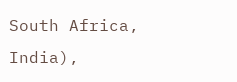South Africa, India),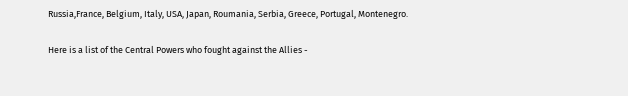Russia,France, Belgium, Italy, USA, Japan, Roumania, Serbia, Greece, Portugal, Montenegro.

Here is a list of the Central Powers who fought against the Allies -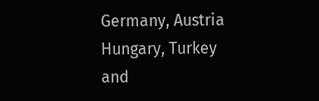Germany, Austria Hungary, Turkey and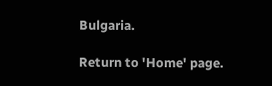Bulgaria.

Return to 'Home' page.